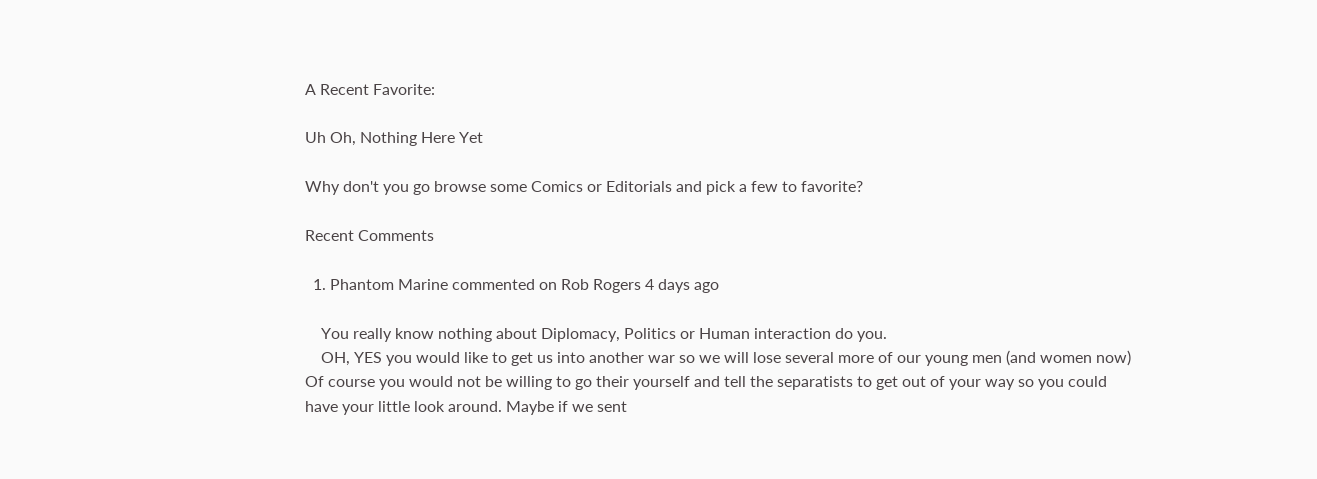A Recent Favorite:

Uh Oh, Nothing Here Yet

Why don't you go browse some Comics or Editorials and pick a few to favorite?

Recent Comments

  1. Phantom Marine commented on Rob Rogers 4 days ago

    You really know nothing about Diplomacy, Politics or Human interaction do you.
    OH, YES you would like to get us into another war so we will lose several more of our young men (and women now) Of course you would not be willing to go their yourself and tell the separatists to get out of your way so you could have your little look around. Maybe if we sent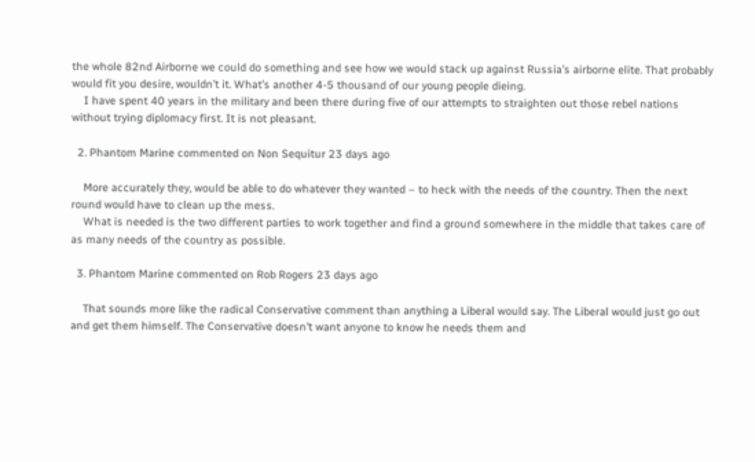the whole 82nd Airborne we could do something and see how we would stack up against Russia’s airborne elite. That probably would fit you desire, wouldn’t it. What’s another 4-5 thousand of our young people dieing.
    I have spent 40 years in the military and been there during five of our attempts to straighten out those rebel nations without trying diplomacy first. It is not pleasant.

  2. Phantom Marine commented on Non Sequitur 23 days ago

    More accurately they, would be able to do whatever they wanted – to heck with the needs of the country. Then the next round would have to clean up the mess.
    What is needed is the two different parties to work together and find a ground somewhere in the middle that takes care of as many needs of the country as possible.

  3. Phantom Marine commented on Rob Rogers 23 days ago

    That sounds more like the radical Conservative comment than anything a Liberal would say. The Liberal would just go out and get them himself. The Conservative doesn’t want anyone to know he needs them and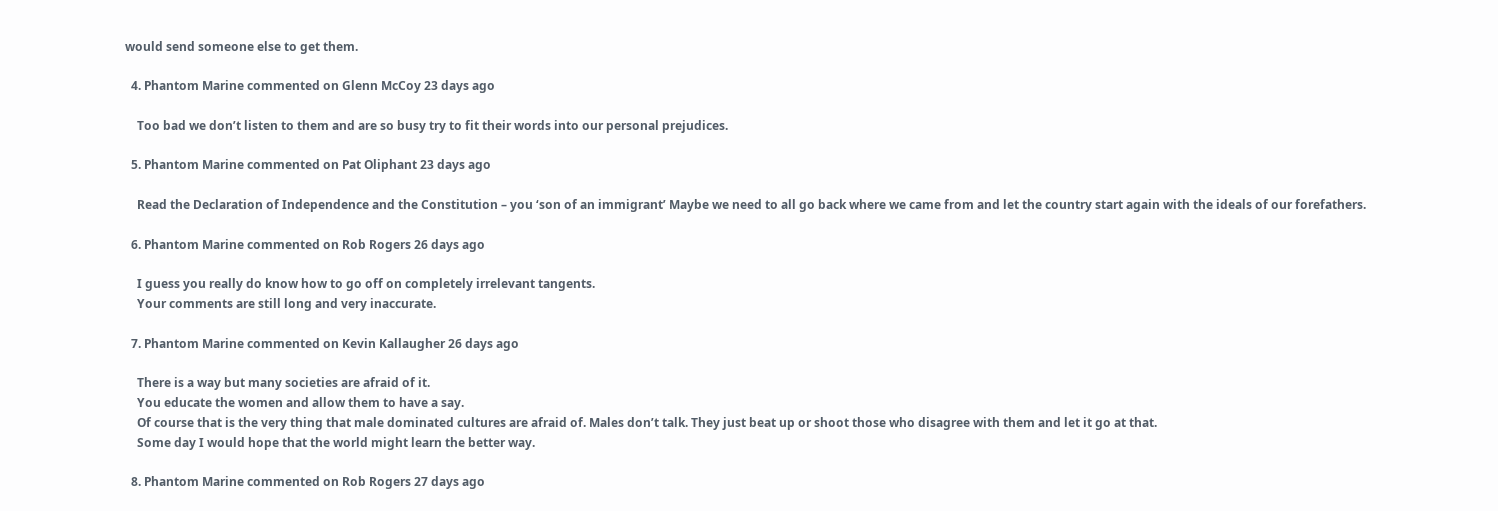would send someone else to get them.

  4. Phantom Marine commented on Glenn McCoy 23 days ago

    Too bad we don’t listen to them and are so busy try to fit their words into our personal prejudices.

  5. Phantom Marine commented on Pat Oliphant 23 days ago

    Read the Declaration of Independence and the Constitution – you ‘son of an immigrant’ Maybe we need to all go back where we came from and let the country start again with the ideals of our forefathers.

  6. Phantom Marine commented on Rob Rogers 26 days ago

    I guess you really do know how to go off on completely irrelevant tangents.
    Your comments are still long and very inaccurate.

  7. Phantom Marine commented on Kevin Kallaugher 26 days ago

    There is a way but many societies are afraid of it.
    You educate the women and allow them to have a say.
    Of course that is the very thing that male dominated cultures are afraid of. Males don’t talk. They just beat up or shoot those who disagree with them and let it go at that.
    Some day I would hope that the world might learn the better way.

  8. Phantom Marine commented on Rob Rogers 27 days ago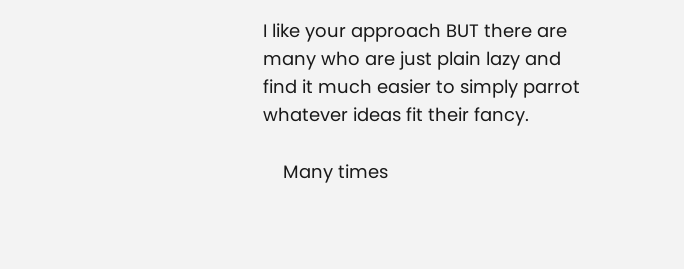I like your approach BUT there are many who are just plain lazy and find it much easier to simply parrot whatever ideas fit their fancy.

    Many times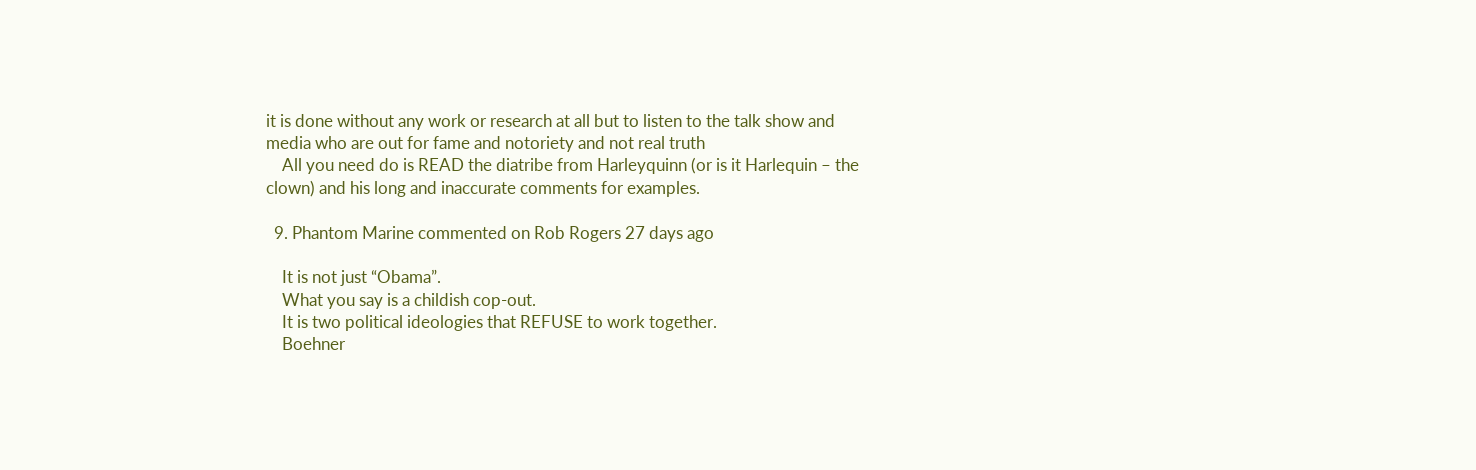it is done without any work or research at all but to listen to the talk show and media who are out for fame and notoriety and not real truth
    All you need do is READ the diatribe from Harleyquinn (or is it Harlequin – the clown) and his long and inaccurate comments for examples.

  9. Phantom Marine commented on Rob Rogers 27 days ago

    It is not just “Obama”.
    What you say is a childish cop-out.
    It is two political ideologies that REFUSE to work together.
    Boehner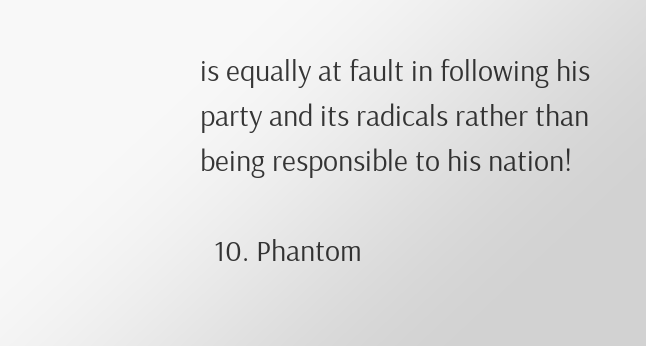is equally at fault in following his party and its radicals rather than being responsible to his nation!

  10. Phantom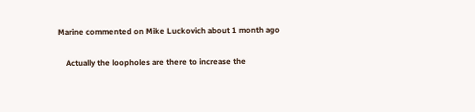Marine commented on Mike Luckovich about 1 month ago

    Actually the loopholes are there to increase the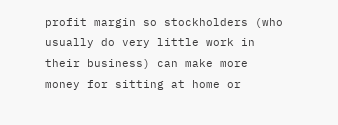profit margin so stockholders (who usually do very little work in their business) can make more money for sitting at home or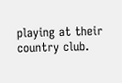playing at their country club.